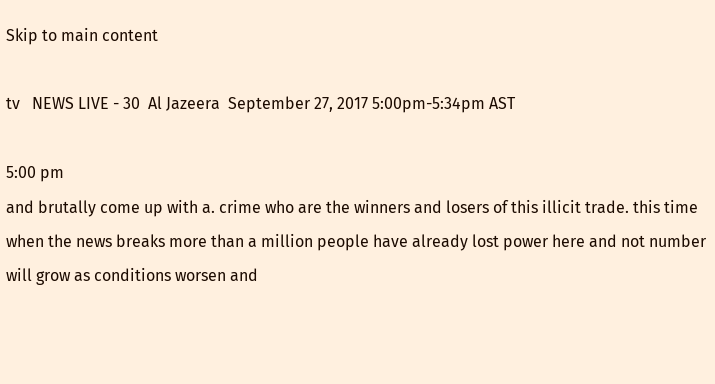Skip to main content

tv   NEWS LIVE - 30  Al Jazeera  September 27, 2017 5:00pm-5:34pm AST

5:00 pm
and brutally come up with a. crime who are the winners and losers of this illicit trade. this time when the news breaks more than a million people have already lost power here and not number will grow as conditions worsen and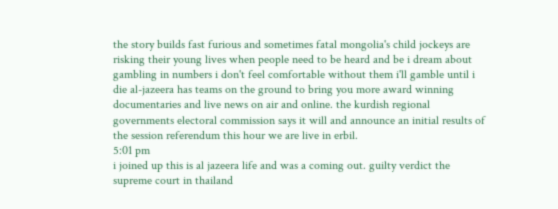the story builds fast furious and sometimes fatal mongolia's child jockeys are risking their young lives when people need to be heard and be i dream about gambling in numbers i don't feel comfortable without them i'll gamble until i die al-jazeera has teams on the ground to bring you more award winning documentaries and live news on air and online. the kurdish regional governments electoral commission says it will and announce an initial results of the session referendum this hour we are live in erbil.
5:01 pm
i joined up this is al jazeera life and was a coming out. guilty verdict the supreme court in thailand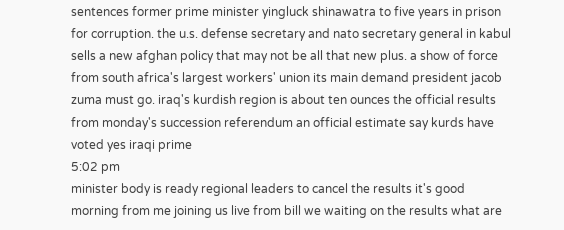sentences former prime minister yingluck shinawatra to five years in prison for corruption. the u.s. defense secretary and nato secretary general in kabul sells a new afghan policy that may not be all that new plus. a show of force from south africa's largest workers' union its main demand president jacob zuma must go. iraq's kurdish region is about ten ounces the official results from monday's succession referendum an official estimate say kurds have voted yes iraqi prime
5:02 pm
minister body is ready regional leaders to cancel the results it's good morning from me joining us live from bill we waiting on the results what are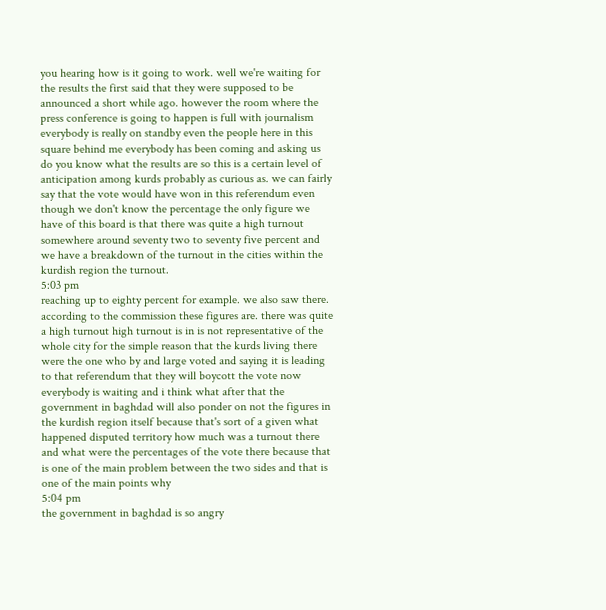you hearing how is it going to work. well we're waiting for the results the first said that they were supposed to be announced a short while ago. however the room where the press conference is going to happen is full with journalism everybody is really on standby even the people here in this square behind me everybody has been coming and asking us do you know what the results are so this is a certain level of anticipation among kurds probably as curious as. we can fairly say that the vote would have won in this referendum even though we don't know the percentage the only figure we have of this board is that there was quite a high turnout somewhere around seventy two to seventy five percent and we have a breakdown of the turnout in the cities within the kurdish region the turnout.
5:03 pm
reaching up to eighty percent for example. we also saw there. according to the commission these figures are. there was quite a high turnout high turnout is in is not representative of the whole city for the simple reason that the kurds living there were the one who by and large voted and saying it is leading to that referendum that they will boycott the vote now everybody is waiting and i think what after that the government in baghdad will also ponder on not the figures in the kurdish region itself because that's sort of a given what happened disputed territory how much was a turnout there and what were the percentages of the vote there because that is one of the main problem between the two sides and that is one of the main points why
5:04 pm
the government in baghdad is so angry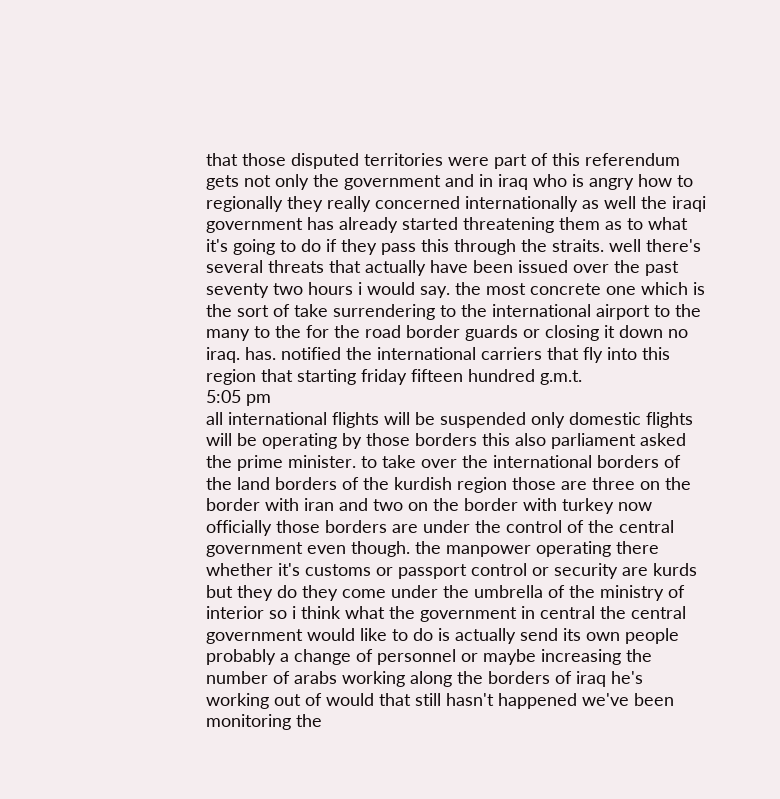that those disputed territories were part of this referendum gets not only the government and in iraq who is angry how to regionally they really concerned internationally as well the iraqi government has already started threatening them as to what it's going to do if they pass this through the straits. well there's several threats that actually have been issued over the past seventy two hours i would say. the most concrete one which is the sort of take surrendering to the international airport to the many to the for the road border guards or closing it down no iraq. has. notified the international carriers that fly into this region that starting friday fifteen hundred g.m.t.
5:05 pm
all international flights will be suspended only domestic flights will be operating by those borders this also parliament asked the prime minister. to take over the international borders of the land borders of the kurdish region those are three on the border with iran and two on the border with turkey now officially those borders are under the control of the central government even though. the manpower operating there whether it's customs or passport control or security are kurds but they do they come under the umbrella of the ministry of interior so i think what the government in central the central government would like to do is actually send its own people probably a change of personnel or maybe increasing the number of arabs working along the borders of iraq he's working out of would that still hasn't happened we've been monitoring the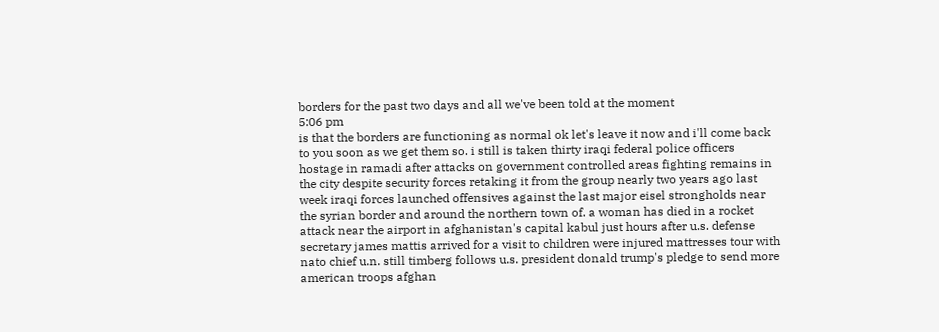borders for the past two days and all we've been told at the moment
5:06 pm
is that the borders are functioning as normal ok let's leave it now and i'll come back to you soon as we get them so. i still is taken thirty iraqi federal police officers hostage in ramadi after attacks on government controlled areas fighting remains in the city despite security forces retaking it from the group nearly two years ago last week iraqi forces launched offensives against the last major eisel strongholds near the syrian border and around the northern town of. a woman has died in a rocket attack near the airport in afghanistan's capital kabul just hours after u.s. defense secretary james mattis arrived for a visit to children were injured mattresses tour with nato chief u.n. still timberg follows u.s. president donald trump's pledge to send more american troops afghan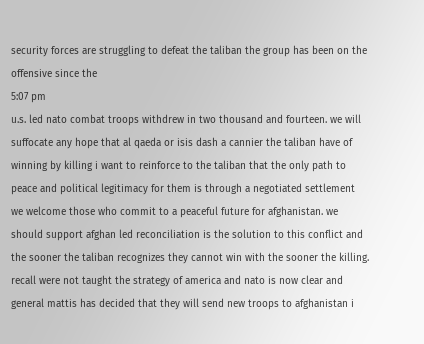security forces are struggling to defeat the taliban the group has been on the offensive since the
5:07 pm
u.s. led nato combat troops withdrew in two thousand and fourteen. we will suffocate any hope that al qaeda or isis dash a cannier the taliban have of winning by killing i want to reinforce to the taliban that the only path to peace and political legitimacy for them is through a negotiated settlement we welcome those who commit to a peaceful future for afghanistan. we should support afghan led reconciliation is the solution to this conflict and the sooner the taliban recognizes they cannot win with the sooner the killing. recall were not taught the strategy of america and nato is now clear and general mattis has decided that they will send new troops to afghanistan i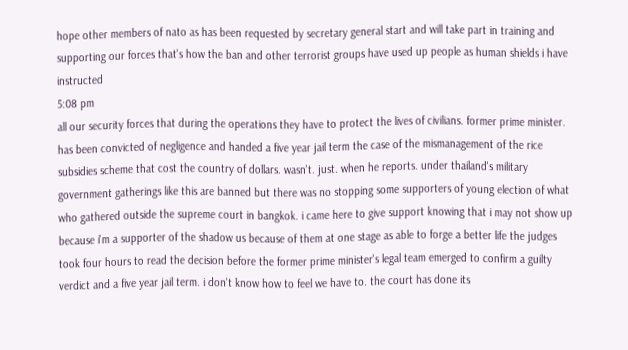hope other members of nato as has been requested by secretary general start and will take part in training and supporting our forces that's how the ban and other terrorist groups have used up people as human shields i have instructed
5:08 pm
all our security forces that during the operations they have to protect the lives of civilians. former prime minister. has been convicted of negligence and handed a five year jail term the case of the mismanagement of the rice subsidies scheme that cost the country of dollars. wasn't. just. when he reports. under thailand's military government gatherings like this are banned but there was no stopping some supporters of young election of what who gathered outside the supreme court in bangkok. i came here to give support knowing that i may not show up because i'm a supporter of the shadow us because of them at one stage as able to forge a better life the judges took four hours to read the decision before the former prime minister's legal team emerged to confirm a guilty verdict and a five year jail term. i don't know how to feel we have to. the court has done its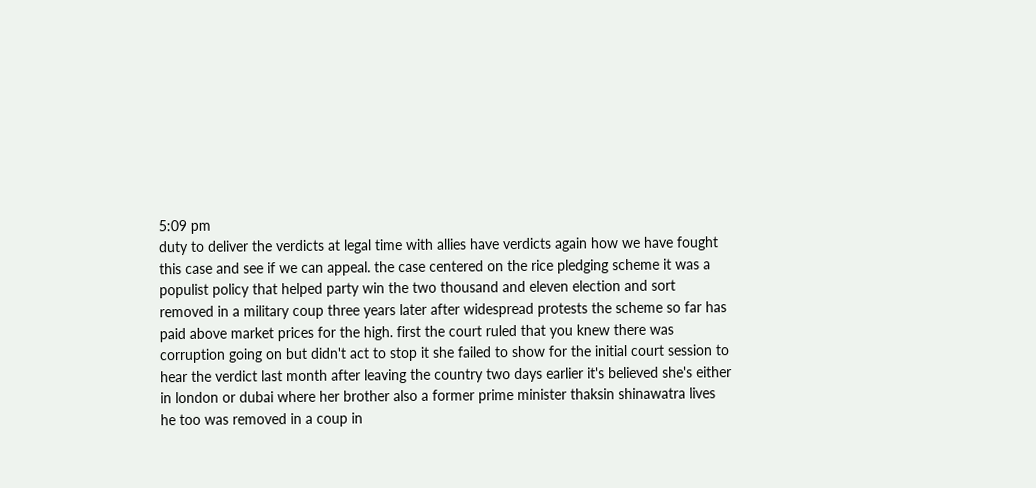5:09 pm
duty to deliver the verdicts at legal time with allies have verdicts again how we have fought this case and see if we can appeal. the case centered on the rice pledging scheme it was a populist policy that helped party win the two thousand and eleven election and sort removed in a military coup three years later after widespread protests the scheme so far has paid above market prices for the high. first the court ruled that you knew there was corruption going on but didn't act to stop it she failed to show for the initial court session to hear the verdict last month after leaving the country two days earlier it's believed she's either in london or dubai where her brother also a former prime minister thaksin shinawatra lives he too was removed in a coup in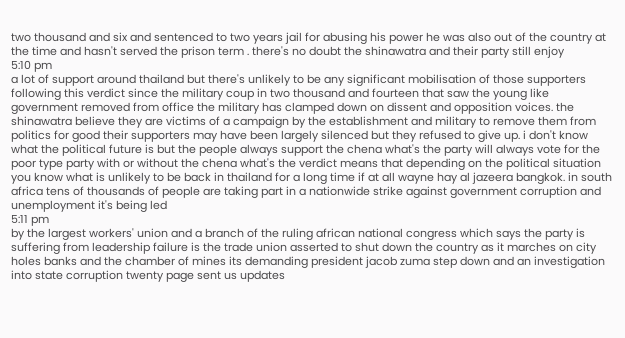two thousand and six and sentenced to two years jail for abusing his power he was also out of the country at the time and hasn't served the prison term . there's no doubt the shinawatra and their party still enjoy
5:10 pm
a lot of support around thailand but there's unlikely to be any significant mobilisation of those supporters following this verdict since the military coup in two thousand and fourteen that saw the young like government removed from office the military has clamped down on dissent and opposition voices. the shinawatra believe they are victims of a campaign by the establishment and military to remove them from politics for good their supporters may have been largely silenced but they refused to give up. i don't know what the political future is but the people always support the chena what's the party will always vote for the poor type party with or without the chena what's the verdict means that depending on the political situation you know what is unlikely to be back in thailand for a long time if at all wayne hay al jazeera bangkok. in south africa tens of thousands of people are taking part in a nationwide strike against government corruption and unemployment it's being led
5:11 pm
by the largest workers' union and a branch of the ruling african national congress which says the party is suffering from leadership failure is the trade union asserted to shut down the country as it marches on city holes banks and the chamber of mines its demanding president jacob zuma step down and an investigation into state corruption twenty page sent us updates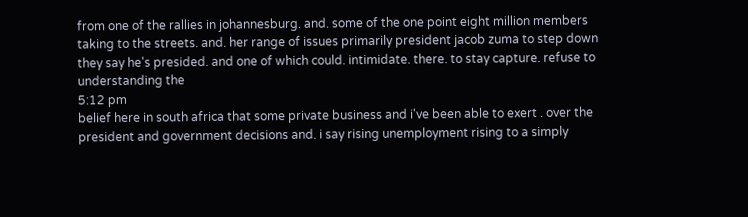from one of the rallies in johannesburg. and. some of the one point eight million members taking to the streets. and. her range of issues primarily president jacob zuma to step down they say he's presided. and one of which could. intimidate. there. to stay capture. refuse to understanding the
5:12 pm
belief here in south africa that some private business and i've been able to exert . over the president and government decisions and. i say rising unemployment rising to a simply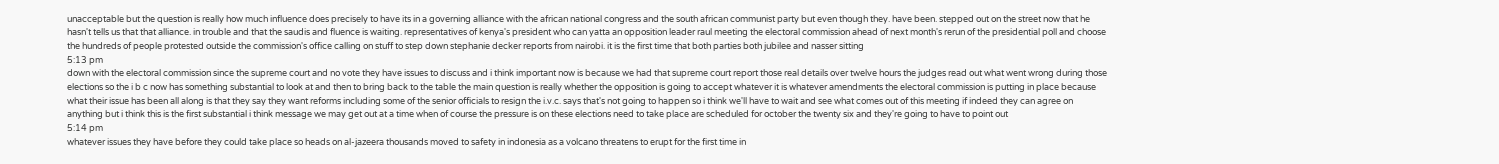unacceptable but the question is really how much influence does precisely to have its in a governing alliance with the african national congress and the south african communist party but even though they. have been. stepped out on the street now that he hasn't tells us that that alliance. in trouble and that the saudis and fluence is waiting. representatives of kenya's president who can yatta an opposition leader raul meeting the electoral commission ahead of next month's rerun of the presidential poll and choose the hundreds of people protested outside the commission's office calling on stuff to step down stephanie decker reports from nairobi. it is the first time that both parties both jubilee and nasser sitting
5:13 pm
down with the electoral commission since the supreme court and no vote they have issues to discuss and i think important now is because we had that supreme court report those real details over twelve hours the judges read out what went wrong during those elections so the i b c now has something substantial to look at and then to bring back to the table the main question is really whether the opposition is going to accept whatever it is whatever amendments the electoral commission is putting in place because what their issue has been all along is that they say they want reforms including some of the senior officials to resign the i.v.c. says that's not going to happen so i think we'll have to wait and see what comes out of this meeting if indeed they can agree on anything but i think this is the first substantial i think message we may get out at a time when of course the pressure is on these elections need to take place are scheduled for october the twenty six and they're going to have to point out
5:14 pm
whatever issues they have before they could take place so heads on al-jazeera thousands moved to safety in indonesia as a volcano threatens to erupt for the first time in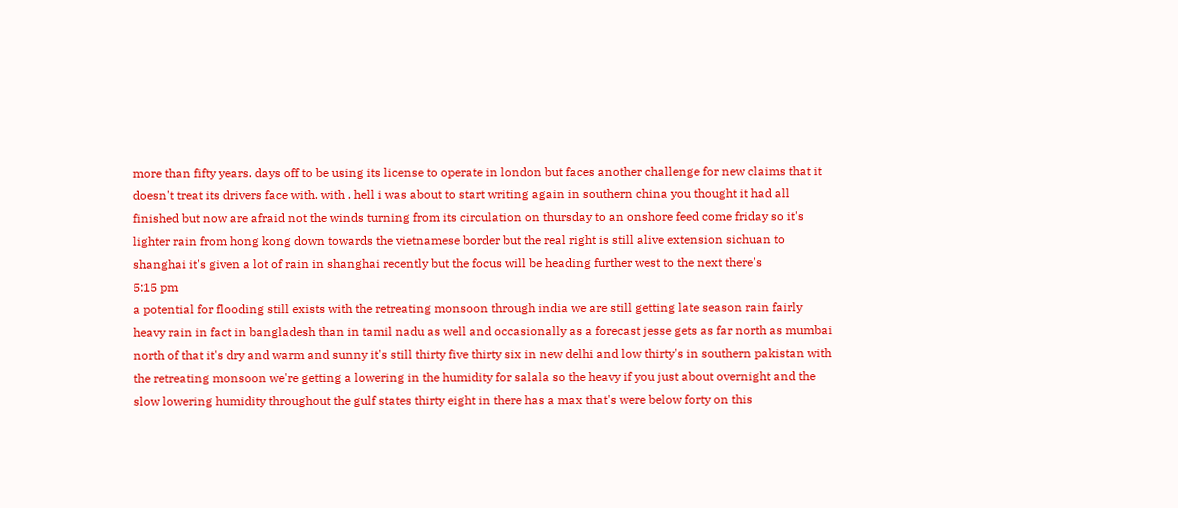more than fifty years. days off to be using its license to operate in london but faces another challenge for new claims that it doesn't treat its drivers face with. with . hell i was about to start writing again in southern china you thought it had all finished but now are afraid not the winds turning from its circulation on thursday to an onshore feed come friday so it's lighter rain from hong kong down towards the vietnamese border but the real right is still alive extension sichuan to shanghai it's given a lot of rain in shanghai recently but the focus will be heading further west to the next there's
5:15 pm
a potential for flooding still exists with the retreating monsoon through india we are still getting late season rain fairly heavy rain in fact in bangladesh than in tamil nadu as well and occasionally as a forecast jesse gets as far north as mumbai north of that it's dry and warm and sunny it's still thirty five thirty six in new delhi and low thirty's in southern pakistan with the retreating monsoon we're getting a lowering in the humidity for salala so the heavy if you just about overnight and the slow lowering humidity throughout the gulf states thirty eight in there has a max that's were below forty on this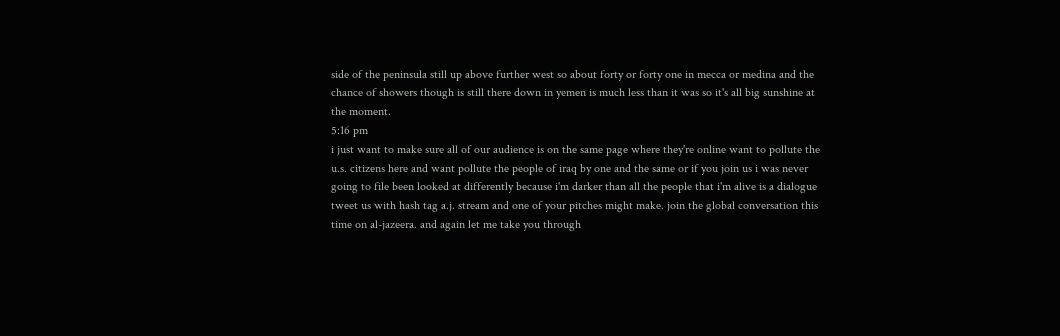side of the peninsula still up above further west so about forty or forty one in mecca or medina and the chance of showers though is still there down in yemen is much less than it was so it's all big sunshine at the moment.
5:16 pm
i just want to make sure all of our audience is on the same page where they're online want to pollute the u.s. citizens here and want pollute the people of iraq by one and the same or if you join us i was never going to file been looked at differently because i'm darker than all the people that i'm alive is a dialogue tweet us with hash tag a.j. stream and one of your pitches might make. join the global conversation this time on al-jazeera. and again let me take you through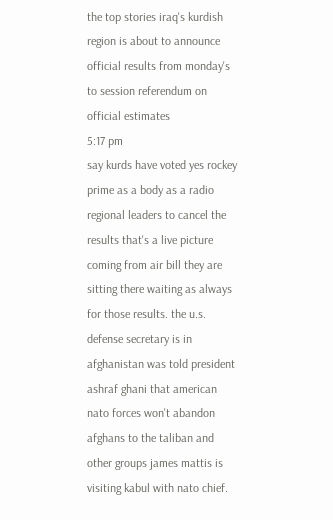the top stories iraq's kurdish region is about to announce official results from monday's to session referendum on official estimates
5:17 pm
say kurds have voted yes rockey prime as a body as a radio regional leaders to cancel the results that's a live picture coming from air bill they are sitting there waiting as always for those results. the u.s. defense secretary is in afghanistan was told president ashraf ghani that american nato forces won't abandon afghans to the taliban and other groups james mattis is visiting kabul with nato chief.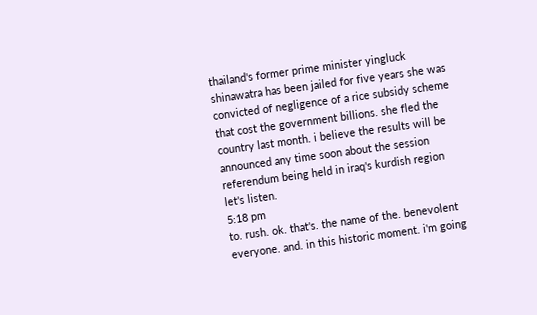thailand's former prime minister yingluck shinawatra has been jailed for five years she was convicted of negligence of a rice subsidy scheme that cost the government billions. she fled the country last month. i believe the results will be announced any time soon about the session referendum being held in iraq's kurdish region let's listen.
5:18 pm
to. rush. ok. that's. the name of the. benevolent everyone. and. in this historic moment. i'm going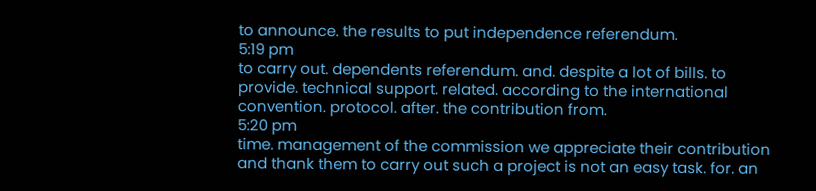to announce. the results to put independence referendum.
5:19 pm
to carry out. dependents referendum. and. despite a lot of bills. to provide. technical support. related. according to the international convention. protocol. after. the contribution from.
5:20 pm
time. management of the commission we appreciate their contribution and thank them to carry out such a project is not an easy task. for. an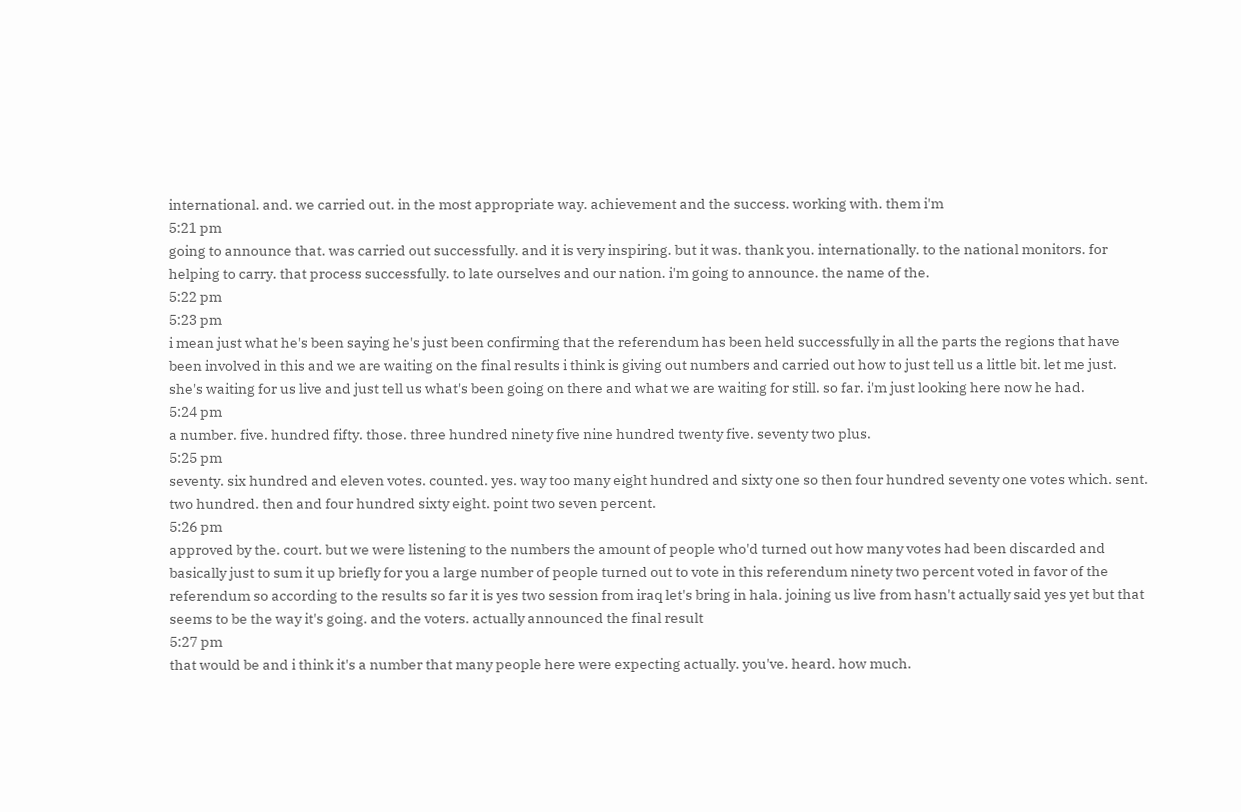international. and. we carried out. in the most appropriate way. achievement and the success. working with. them i'm
5:21 pm
going to announce that. was carried out successfully. and it is very inspiring. but it was. thank you. internationally. to the national monitors. for helping to carry. that process successfully. to late ourselves and our nation. i'm going to announce. the name of the.
5:22 pm
5:23 pm
i mean just what he's been saying he's just been confirming that the referendum has been held successfully in all the parts the regions that have been involved in this and we are waiting on the final results i think is giving out numbers and carried out how to just tell us a little bit. let me just. she's waiting for us live and just tell us what's been going on there and what we are waiting for still. so far. i'm just looking here now he had.
5:24 pm
a number. five. hundred fifty. those. three hundred ninety five nine hundred twenty five. seventy two plus.
5:25 pm
seventy. six hundred and eleven votes. counted. yes. way too many eight hundred and sixty one so then four hundred seventy one votes which. sent. two hundred. then and four hundred sixty eight. point two seven percent.
5:26 pm
approved by the. court. but we were listening to the numbers the amount of people who'd turned out how many votes had been discarded and basically just to sum it up briefly for you a large number of people turned out to vote in this referendum ninety two percent voted in favor of the referendum so according to the results so far it is yes two session from iraq let's bring in hala. joining us live from hasn't actually said yes yet but that seems to be the way it's going. and the voters. actually announced the final result
5:27 pm
that would be and i think it's a number that many people here were expecting actually. you've. heard. how much.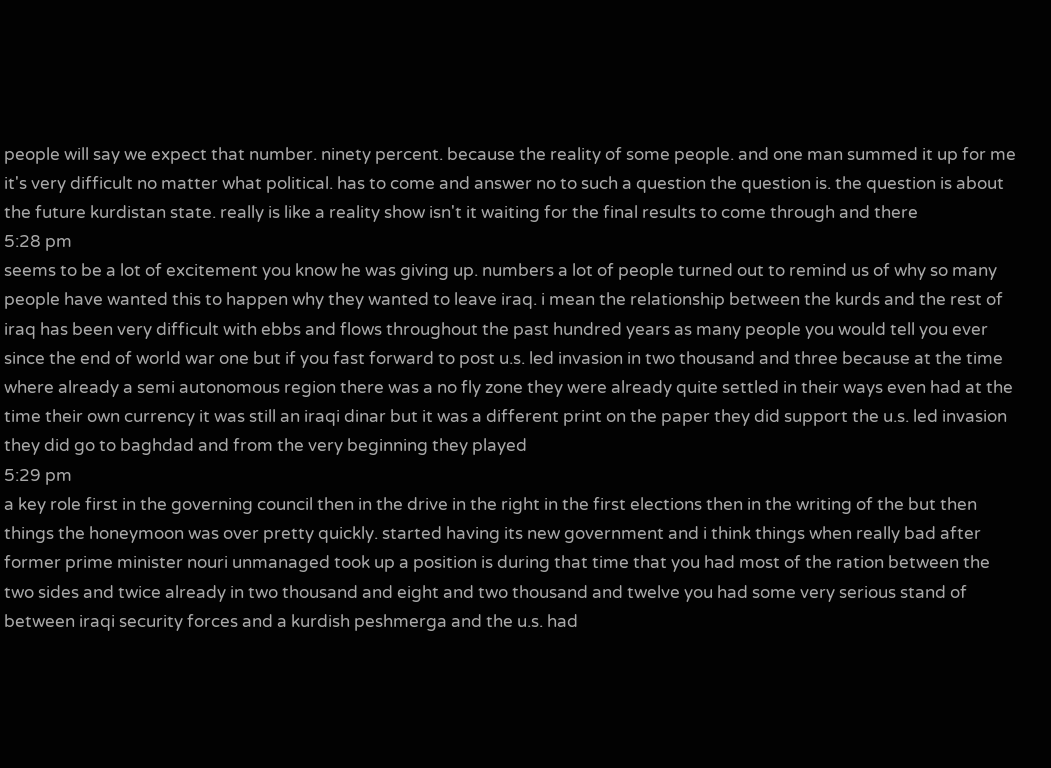people will say we expect that number. ninety percent. because the reality of some people. and one man summed it up for me it's very difficult no matter what political. has to come and answer no to such a question the question is. the question is about the future kurdistan state. really is like a reality show isn't it waiting for the final results to come through and there
5:28 pm
seems to be a lot of excitement you know he was giving up. numbers a lot of people turned out to remind us of why so many people have wanted this to happen why they wanted to leave iraq. i mean the relationship between the kurds and the rest of iraq has been very difficult with ebbs and flows throughout the past hundred years as many people you would tell you ever since the end of world war one but if you fast forward to post u.s. led invasion in two thousand and three because at the time where already a semi autonomous region there was a no fly zone they were already quite settled in their ways even had at the time their own currency it was still an iraqi dinar but it was a different print on the paper they did support the u.s. led invasion they did go to baghdad and from the very beginning they played
5:29 pm
a key role first in the governing council then in the drive in the right in the first elections then in the writing of the but then things the honeymoon was over pretty quickly. started having its new government and i think things when really bad after former prime minister nouri unmanaged took up a position is during that time that you had most of the ration between the two sides and twice already in two thousand and eight and two thousand and twelve you had some very serious stand of between iraqi security forces and a kurdish peshmerga and the u.s. had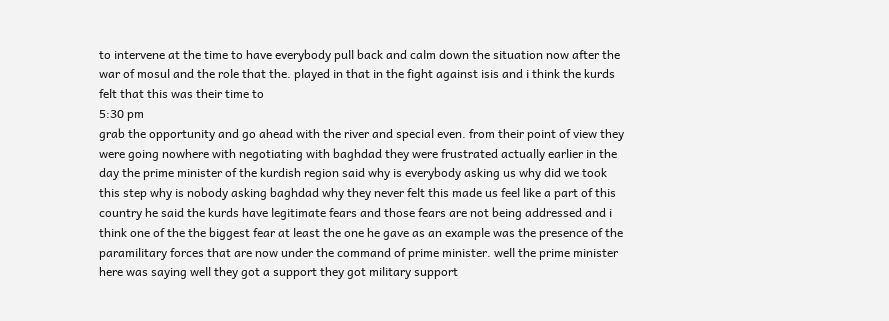to intervene at the time to have everybody pull back and calm down the situation now after the war of mosul and the role that the. played in that in the fight against isis and i think the kurds felt that this was their time to
5:30 pm
grab the opportunity and go ahead with the river and special even. from their point of view they were going nowhere with negotiating with baghdad they were frustrated actually earlier in the day the prime minister of the kurdish region said why is everybody asking us why did we took this step why is nobody asking baghdad why they never felt this made us feel like a part of this country he said the kurds have legitimate fears and those fears are not being addressed and i think one of the the biggest fear at least the one he gave as an example was the presence of the paramilitary forces that are now under the command of prime minister. well the prime minister here was saying well they got a support they got military support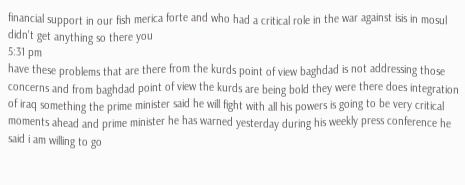financial support in our fish merica forte and who had a critical role in the war against isis in mosul didn't get anything so there you
5:31 pm
have these problems that are there from the kurds point of view baghdad is not addressing those concerns and from baghdad point of view the kurds are being bold they were there does integration of iraq something the prime minister said he will fight with all his powers is going to be very critical moments ahead and prime minister he has warned yesterday during his weekly press conference he said i am willing to go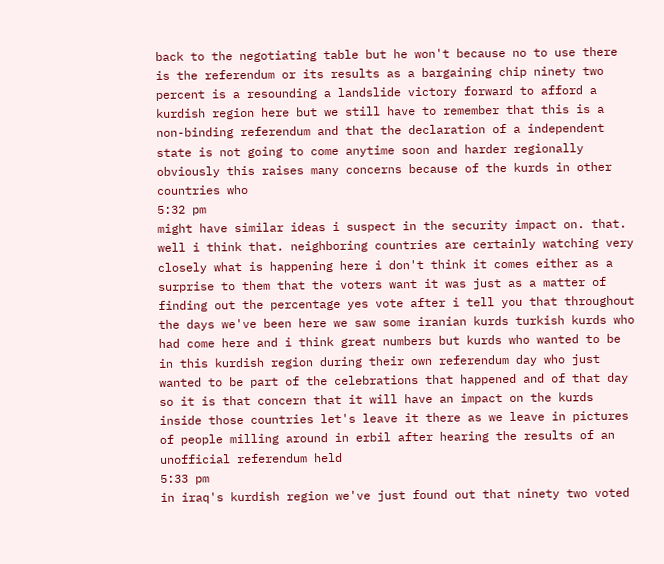back to the negotiating table but he won't because no to use there is the referendum or its results as a bargaining chip ninety two percent is a resounding a landslide victory forward to afford a kurdish region here but we still have to remember that this is a non-binding referendum and that the declaration of a independent state is not going to come anytime soon and harder regionally obviously this raises many concerns because of the kurds in other countries who
5:32 pm
might have similar ideas i suspect in the security impact on. that. well i think that. neighboring countries are certainly watching very closely what is happening here i don't think it comes either as a surprise to them that the voters want it was just as a matter of finding out the percentage yes vote after i tell you that throughout the days we've been here we saw some iranian kurds turkish kurds who had come here and i think great numbers but kurds who wanted to be in this kurdish region during their own referendum day who just wanted to be part of the celebrations that happened and of that day so it is that concern that it will have an impact on the kurds inside those countries let's leave it there as we leave in pictures of people milling around in erbil after hearing the results of an unofficial referendum held
5:33 pm
in iraq's kurdish region we've just found out that ninety two voted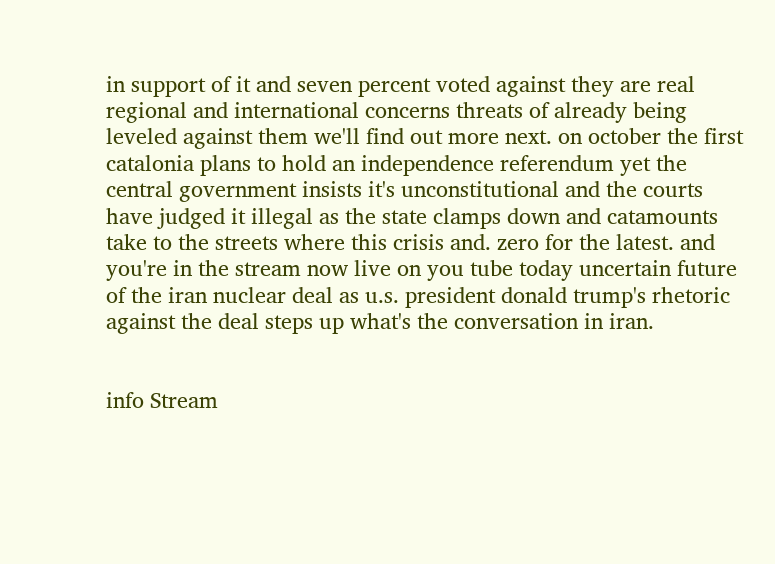in support of it and seven percent voted against they are real regional and international concerns threats of already being leveled against them we'll find out more next. on october the first catalonia plans to hold an independence referendum yet the central government insists it's unconstitutional and the courts have judged it illegal as the state clamps down and catamounts take to the streets where this crisis and. zero for the latest. and you're in the stream now live on you tube today uncertain future of the iran nuclear deal as u.s. president donald trump's rhetoric against the deal steps up what's the conversation in iran.


info Stream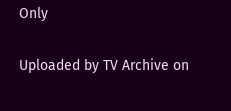Only

Uploaded by TV Archive on